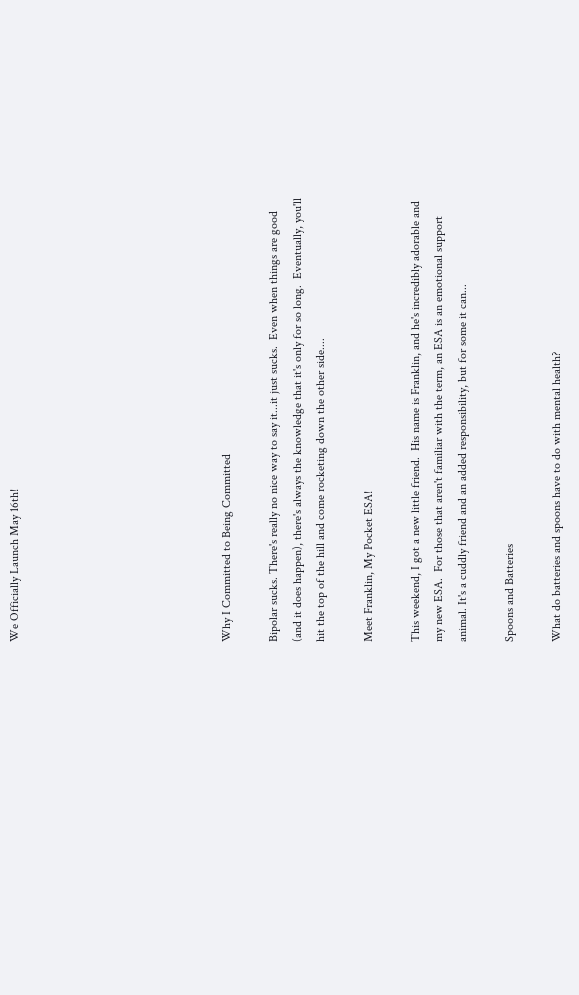We Officially Launch May 16th!








Why I Committed to Being Committed

Bipolar sucks. There's really no nice way to say it...it just sucks.  Even when things are good (and it does happen), there's always the knowledge that it's only for so long.  Eventually, you'll hit the top of the hill and come rocketing down the other side....

Meet Franklin, My Pocket ESA!

This weekend, I got a new little friend.  His name is Franklin, and he's incredibly adorable and my new ESA.  For those that aren't familiar with the term, an ESA is an emotional support animal. It's a cuddly friend and an added responsibility, but for some it can...

Spoons and Batteries

What do batteries and spoons have to do with mental health?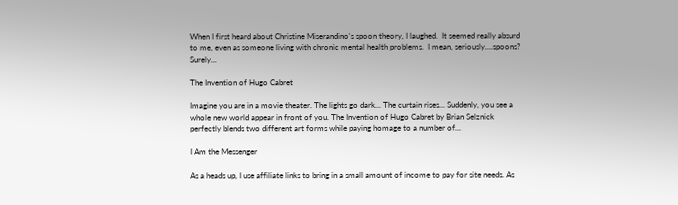When I first heard about Christine Miserandino's spoon theory, I laughed.  It seemed really absurd to me, even as someone living with chronic mental health problems.  I mean, seriously....spoons?  Surely...

The Invention of Hugo Cabret

Imagine you are in a movie theater. The lights go dark... The curtain rises... Suddenly, you see a whole new world appear in front of you. The Invention of Hugo Cabret by Brian Selznick perfectly blends two different art forms while paying homage to a number of...

I Am the Messenger

As a heads up, I use affiliate links to bring in a small amount of income to pay for site needs. As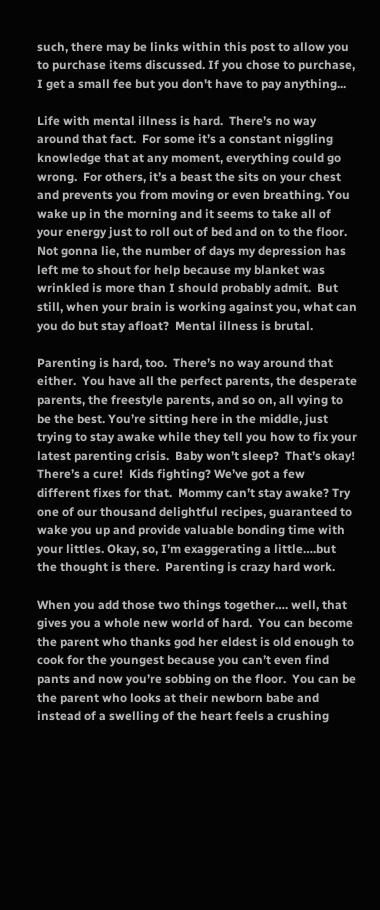such, there may be links within this post to allow you to purchase items discussed. If you chose to purchase, I get a small fee but you don't have to pay anything...

Life with mental illness is hard.  There’s no way around that fact.  For some it’s a constant niggling knowledge that at any moment, everything could go wrong.  For others, it’s a beast the sits on your chest and prevents you from moving or even breathing. You wake up in the morning and it seems to take all of your energy just to roll out of bed and on to the floor.  Not gonna lie, the number of days my depression has left me to shout for help because my blanket was wrinkled is more than I should probably admit.  But still, when your brain is working against you, what can you do but stay afloat?  Mental illness is brutal.

Parenting is hard, too.  There’s no way around that either.  You have all the perfect parents, the desperate parents, the freestyle parents, and so on, all vying to be the best. You’re sitting here in the middle, just trying to stay awake while they tell you how to fix your latest parenting crisis.  Baby won’t sleep?  That’s okay!  There’s a cure!  Kids fighting? We’ve got a few different fixes for that.  Mommy can’t stay awake? Try one of our thousand delightful recipes, guaranteed to wake you up and provide valuable bonding time with your littles. Okay, so, I’m exaggerating a little….but the thought is there.  Parenting is crazy hard work.

When you add those two things together…. well, that gives you a whole new world of hard.  You can become the parent who thanks god her eldest is old enough to cook for the youngest because you can’t even find pants and now you’re sobbing on the floor.  You can be the parent who looks at their newborn babe and instead of a swelling of the heart feels a crushing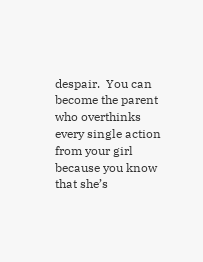despair.  You can become the parent who overthinks every single action from your girl because you know that she’s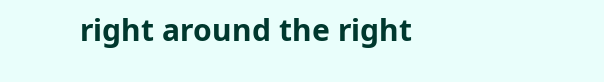right around the right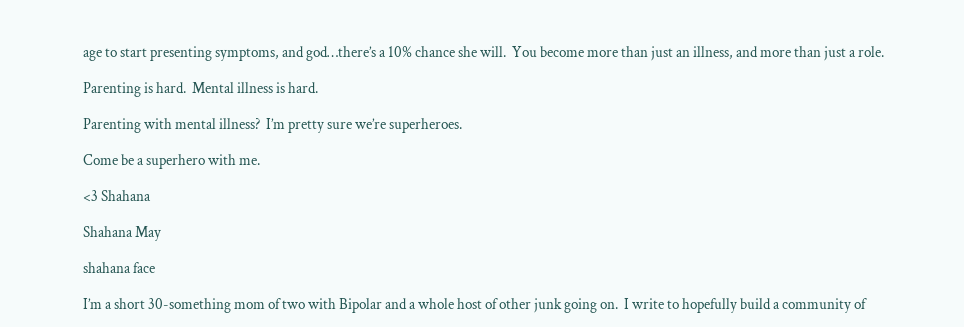age to start presenting symptoms, and god…there’s a 10% chance she will.  You become more than just an illness, and more than just a role.

Parenting is hard.  Mental illness is hard.

Parenting with mental illness?  I’m pretty sure we’re superheroes.

Come be a superhero with me.

<3 Shahana

Shahana May

shahana face

I’m a short 30-something mom of two with Bipolar and a whole host of other junk going on.  I write to hopefully build a community of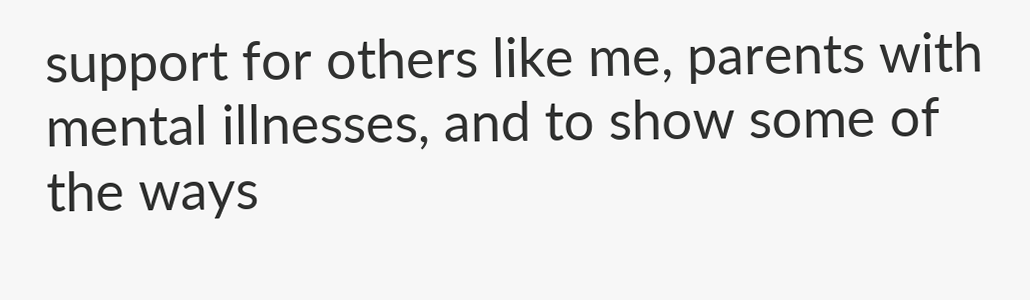support for others like me, parents with mental illnesses, and to show some of the ways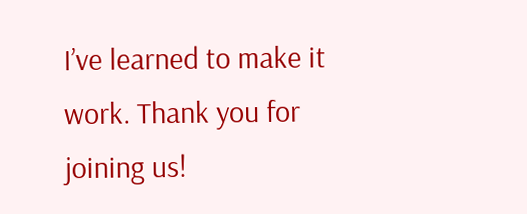I’ve learned to make it work. Thank you for joining us!